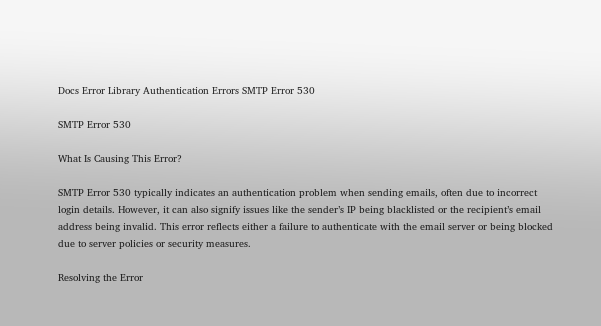Docs Error Library Authentication Errors SMTP Error 530

SMTP Error 530

What Is Causing This Error?

SMTP Error 530 typically indicates an authentication problem when sending emails, often due to incorrect login details. However, it can also signify issues like the sender’s IP being blacklisted or the recipient’s email address being invalid. This error reflects either a failure to authenticate with the email server or being blocked due to server policies or security measures.

Resolving the Error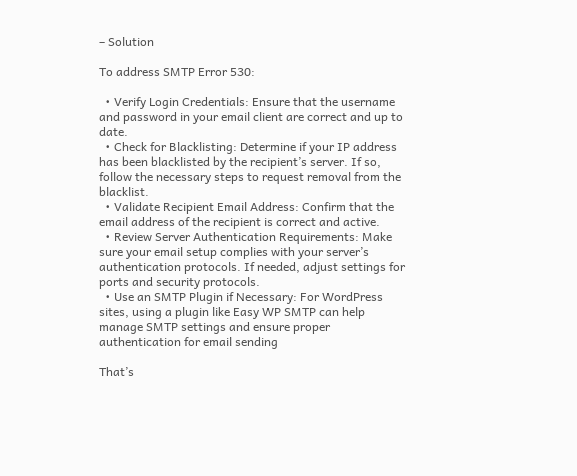– Solution

To address SMTP Error 530:

  • Verify Login Credentials: Ensure that the username and password in your email client are correct and up to date.
  • Check for Blacklisting: Determine if your IP address has been blacklisted by the recipient’s server. If so, follow the necessary steps to request removal from the blacklist.
  • Validate Recipient Email Address: Confirm that the email address of the recipient is correct and active.
  • Review Server Authentication Requirements: Make sure your email setup complies with your server’s authentication protocols. If needed, adjust settings for ports and security protocols.
  • Use an SMTP Plugin if Necessary: For WordPress sites, using a plugin like Easy WP SMTP can help manage SMTP settings and ensure proper authentication for email sending

That’s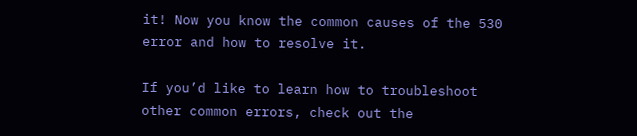it! Now you know the common causes of the 530 error and how to resolve it.

If you’d like to learn how to troubleshoot other common errors, check out the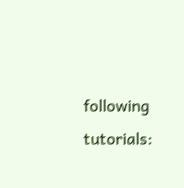following tutorials: